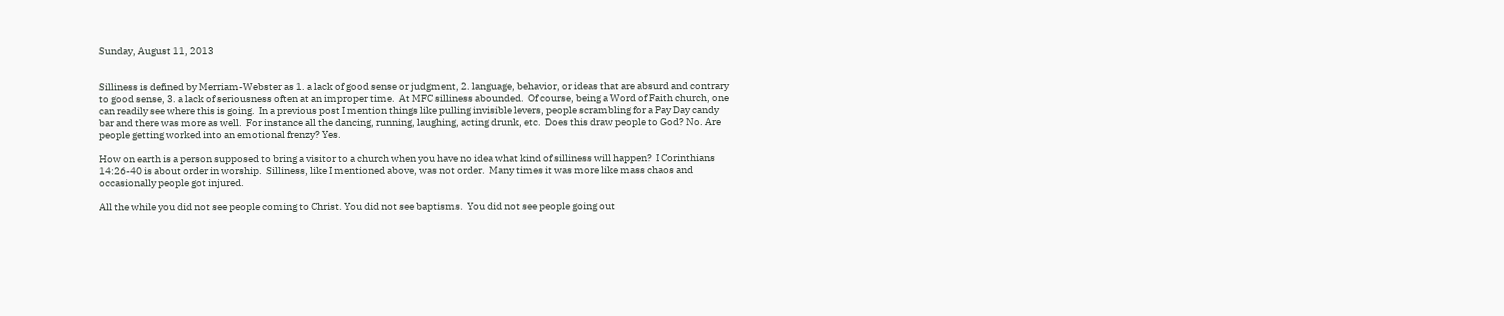Sunday, August 11, 2013


Silliness is defined by Merriam-Webster as 1. a lack of good sense or judgment, 2. language, behavior, or ideas that are absurd and contrary to good sense, 3. a lack of seriousness often at an improper time.  At MFC silliness abounded.  Of course, being a Word of Faith church, one can readily see where this is going.  In a previous post I mention things like pulling invisible levers, people scrambling for a Pay Day candy bar and there was more as well.  For instance all the dancing, running, laughing, acting drunk, etc.  Does this draw people to God? No. Are people getting worked into an emotional frenzy? Yes.

How on earth is a person supposed to bring a visitor to a church when you have no idea what kind of silliness will happen?  I Corinthians 14:26-40 is about order in worship.  Silliness, like I mentioned above, was not order.  Many times it was more like mass chaos and occasionally people got injured.

All the while you did not see people coming to Christ. You did not see baptisms.  You did not see people going out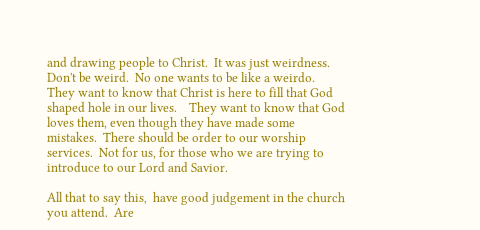and drawing people to Christ.  It was just weirdness.  Don't be weird.  No one wants to be like a weirdo. They want to know that Christ is here to fill that God shaped hole in our lives.    They want to know that God loves them, even though they have made some mistakes.  There should be order to our worship services.  Not for us, for those who we are trying to introduce to our Lord and Savior.

All that to say this,  have good judgement in the church you attend.  Are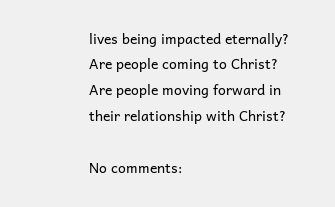lives being impacted eternally?  Are people coming to Christ?  Are people moving forward in their relationship with Christ?

No comments: